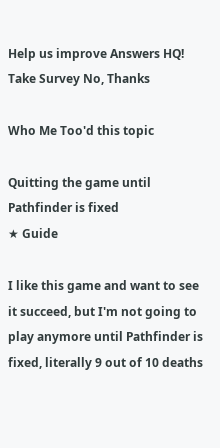Help us improve Answers HQ! Take Survey No, Thanks

Who Me Too'd this topic

Quitting the game until Pathfinder is fixed
★ Guide

I like this game and want to see it succeed, but I'm not going to play anymore until Pathfinder is fixed, literally 9 out of 10 deaths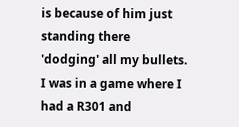is because of him just standing there 'dodging' all my bullets. I was in a game where I had a R301 and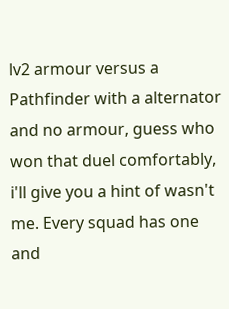lv2 armour versus a Pathfinder with a alternator and no armour, guess who won that duel comfortably, i'll give you a hint of wasn't me. Every squad has one and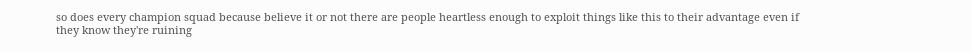so does every champion squad because believe it or not there are people heartless enough to exploit things like this to their advantage even if they know they're ruining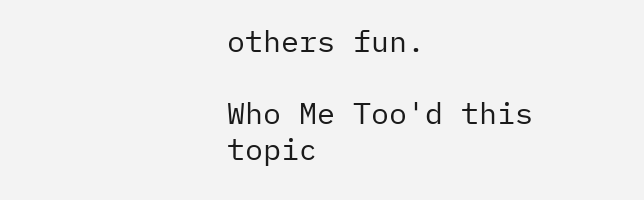others fun.

Who Me Too'd this topic